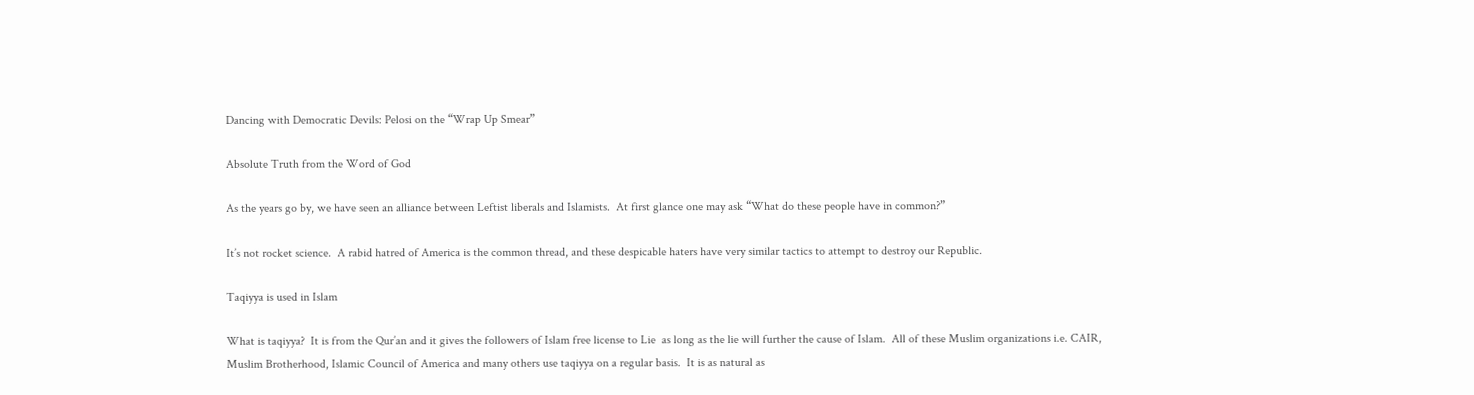Dancing with Democratic Devils: Pelosi on the “Wrap Up Smear”

Absolute Truth from the Word of God

As the years go by, we have seen an alliance between Leftist liberals and Islamists.  At first glance one may ask “What do these people have in common?”

It’s not rocket science.  A rabid hatred of America is the common thread, and these despicable haters have very similar tactics to attempt to destroy our Republic.

Taqiyya is used in Islam

What is taqiyya?  It is from the Qur’an and it gives the followers of Islam free license to Lie  as long as the lie will further the cause of Islam.  All of these Muslim organizations i.e. CAIR, Muslim Brotherhood, Islamic Council of America and many others use taqiyya on a regular basis.  It is as natural as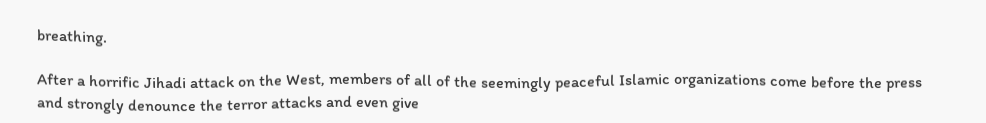breathing.

After a horrific Jihadi attack on the West, members of all of the seemingly peaceful Islamic organizations come before the press and strongly denounce the terror attacks and even give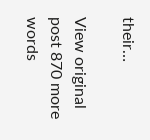their…

View original post 870 more words